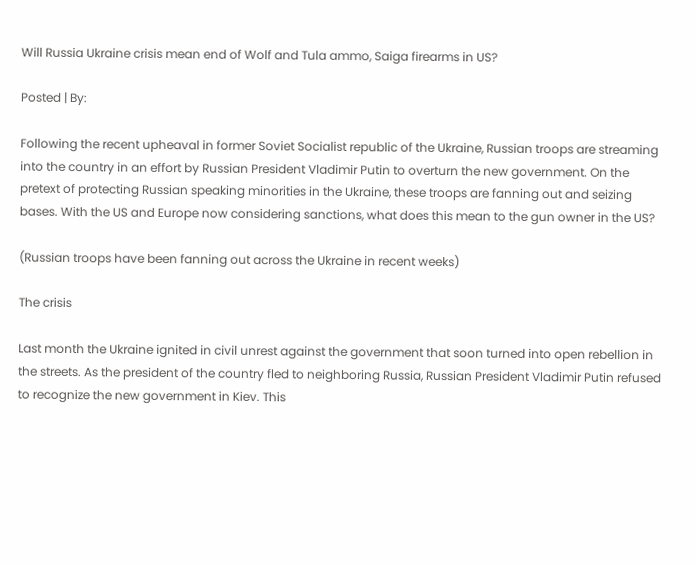Will Russia Ukraine crisis mean end of Wolf and Tula ammo, Saiga firearms in US?

Posted | By:

Following the recent upheaval in former Soviet Socialist republic of the Ukraine, Russian troops are streaming into the country in an effort by Russian President Vladimir Putin to overturn the new government. On the pretext of protecting Russian speaking minorities in the Ukraine, these troops are fanning out and seizing bases. With the US and Europe now considering sanctions, what does this mean to the gun owner in the US?

(Russian troops have been fanning out across the Ukraine in recent weeks)

The crisis

Last month the Ukraine ignited in civil unrest against the government that soon turned into open rebellion in the streets. As the president of the country fled to neighboring Russia, Russian President Vladimir Putin refused to recognize the new government in Kiev. This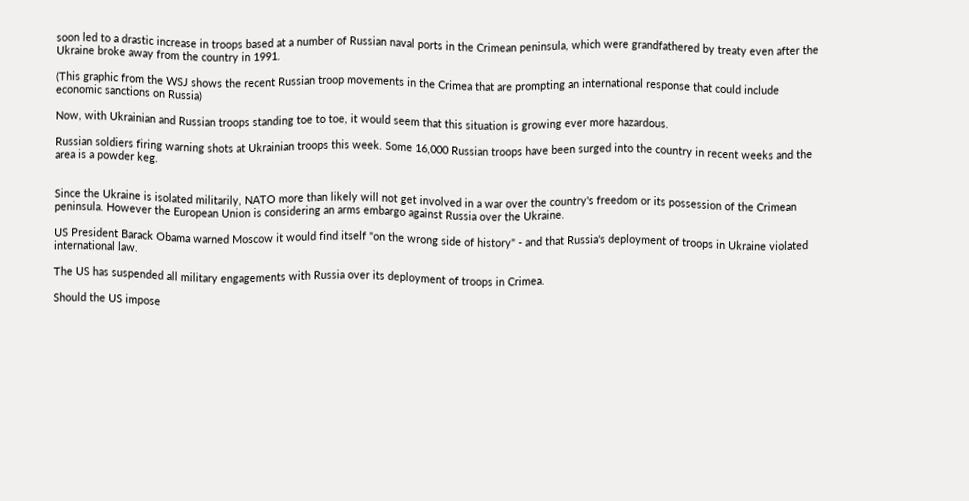soon led to a drastic increase in troops based at a number of Russian naval ports in the Crimean peninsula, which were grandfathered by treaty even after the Ukraine broke away from the country in 1991.

(This graphic from the WSJ shows the recent Russian troop movements in the Crimea that are prompting an international response that could include economic sanctions on Russia)

Now, with Ukrainian and Russian troops standing toe to toe, it would seem that this situation is growing ever more hazardous.

Russian soldiers firing warning shots at Ukrainian troops this week. Some 16,000 Russian troops have been surged into the country in recent weeks and the area is a powder keg.


Since the Ukraine is isolated militarily, NATO more than likely will not get involved in a war over the country's freedom or its possession of the Crimean peninsula. However the European Union is considering an arms embargo against Russia over the Ukraine.

US President Barack Obama warned Moscow it would find itself "on the wrong side of history" - and that Russia's deployment of troops in Ukraine violated international law.

The US has suspended all military engagements with Russia over its deployment of troops in Crimea.

Should the US impose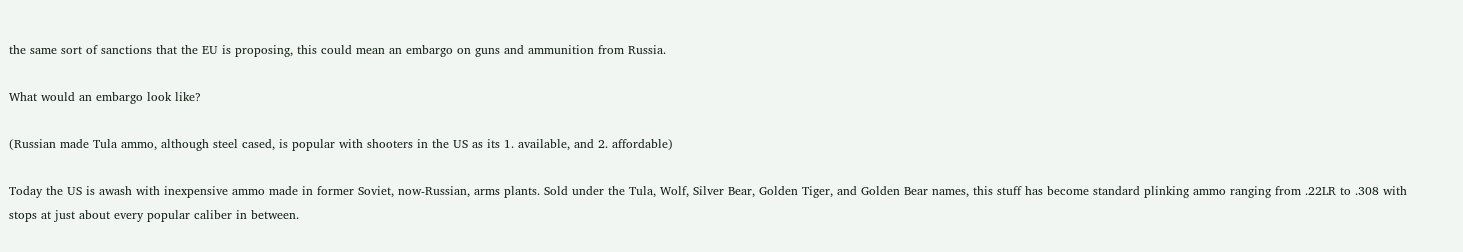the same sort of sanctions that the EU is proposing, this could mean an embargo on guns and ammunition from Russia.

What would an embargo look like?

(Russian made Tula ammo, although steel cased, is popular with shooters in the US as its 1. available, and 2. affordable)

Today the US is awash with inexpensive ammo made in former Soviet, now-Russian, arms plants. Sold under the Tula, Wolf, Silver Bear, Golden Tiger, and Golden Bear names, this stuff has become standard plinking ammo ranging from .22LR to .308 with stops at just about every popular caliber in between.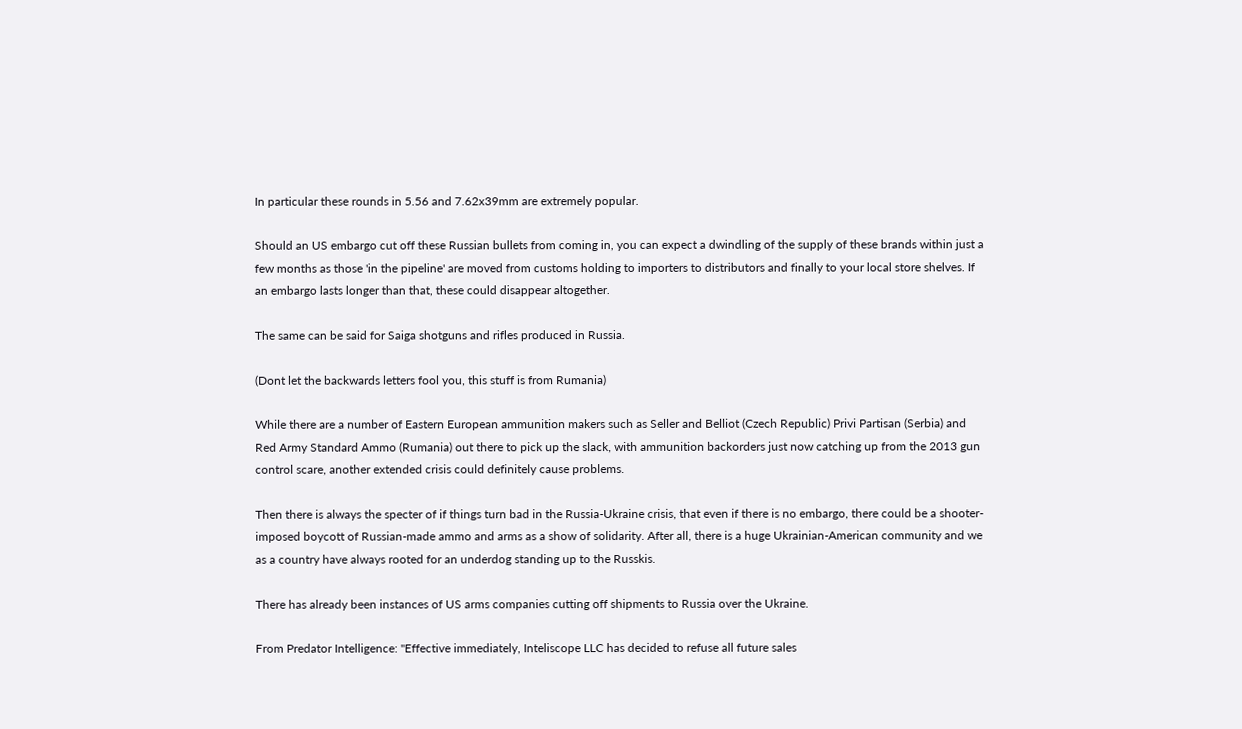In particular these rounds in 5.56 and 7.62x39mm are extremely popular.

Should an US embargo cut off these Russian bullets from coming in, you can expect a dwindling of the supply of these brands within just a few months as those 'in the pipeline' are moved from customs holding to importers to distributors and finally to your local store shelves. If an embargo lasts longer than that, these could disappear altogether.

The same can be said for Saiga shotguns and rifles produced in Russia.

(Dont let the backwards letters fool you, this stuff is from Rumania)

While there are a number of Eastern European ammunition makers such as Seller and Belliot (Czech Republic) Privi Partisan (Serbia) and Red Army Standard Ammo (Rumania) out there to pick up the slack, with ammunition backorders just now catching up from the 2013 gun control scare, another extended crisis could definitely cause problems.

Then there is always the specter of if things turn bad in the Russia-Ukraine crisis, that even if there is no embargo, there could be a shooter-imposed boycott of Russian-made ammo and arms as a show of solidarity. After all, there is a huge Ukrainian-American community and we as a country have always rooted for an underdog standing up to the Russkis.

There has already been instances of US arms companies cutting off shipments to Russia over the Ukraine.

From Predator Intelligence: "Effective immediately, Inteliscope LLC has decided to refuse all future sales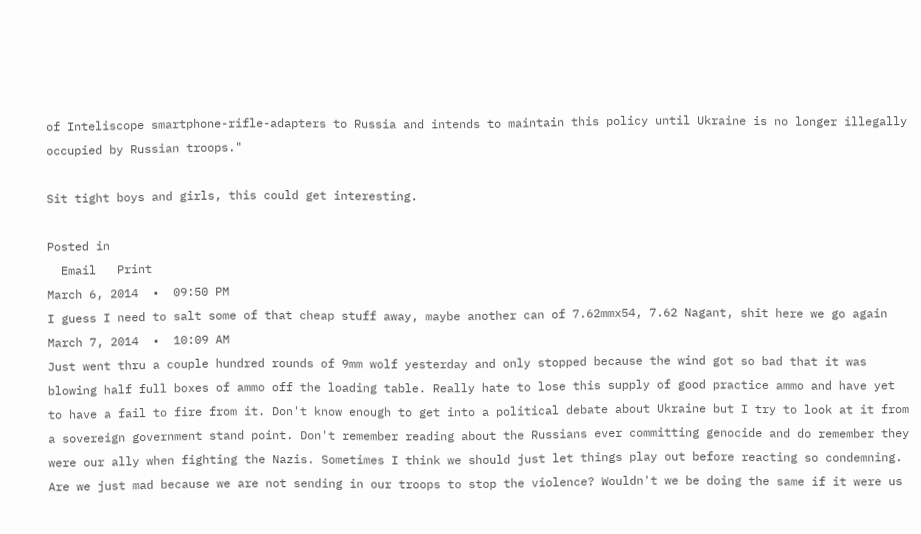of Inteliscope smartphone-rifle-adapters to Russia and intends to maintain this policy until Ukraine is no longer illegally occupied by Russian troops."

Sit tight boys and girls, this could get interesting.

Posted in
  Email   Print
March 6, 2014  •  09:50 PM
I guess I need to salt some of that cheap stuff away, maybe another can of 7.62mmx54, 7.62 Nagant, shit here we go again
March 7, 2014  •  10:09 AM
Just went thru a couple hundred rounds of 9mm wolf yesterday and only stopped because the wind got so bad that it was blowing half full boxes of ammo off the loading table. Really hate to lose this supply of good practice ammo and have yet to have a fail to fire from it. Don't know enough to get into a political debate about Ukraine but I try to look at it from a sovereign government stand point. Don't remember reading about the Russians ever committing genocide and do remember they were our ally when fighting the Nazis. Sometimes I think we should just let things play out before reacting so condemning. Are we just mad because we are not sending in our troops to stop the violence? Wouldn't we be doing the same if it were us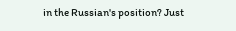in the Russian's position? Just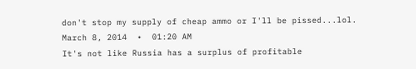don't stop my supply of cheap ammo or I'll be pissed...lol.
March 8, 2014  •  01:20 AM
It's not like Russia has a surplus of profitable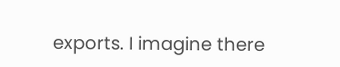exports. I imagine there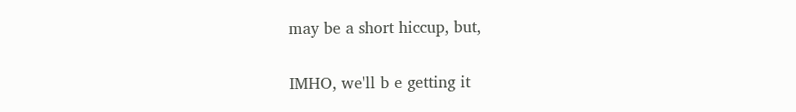may be a short hiccup, but,

IMHO, we'll b e getting it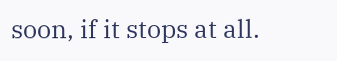soon, if it stops at all.